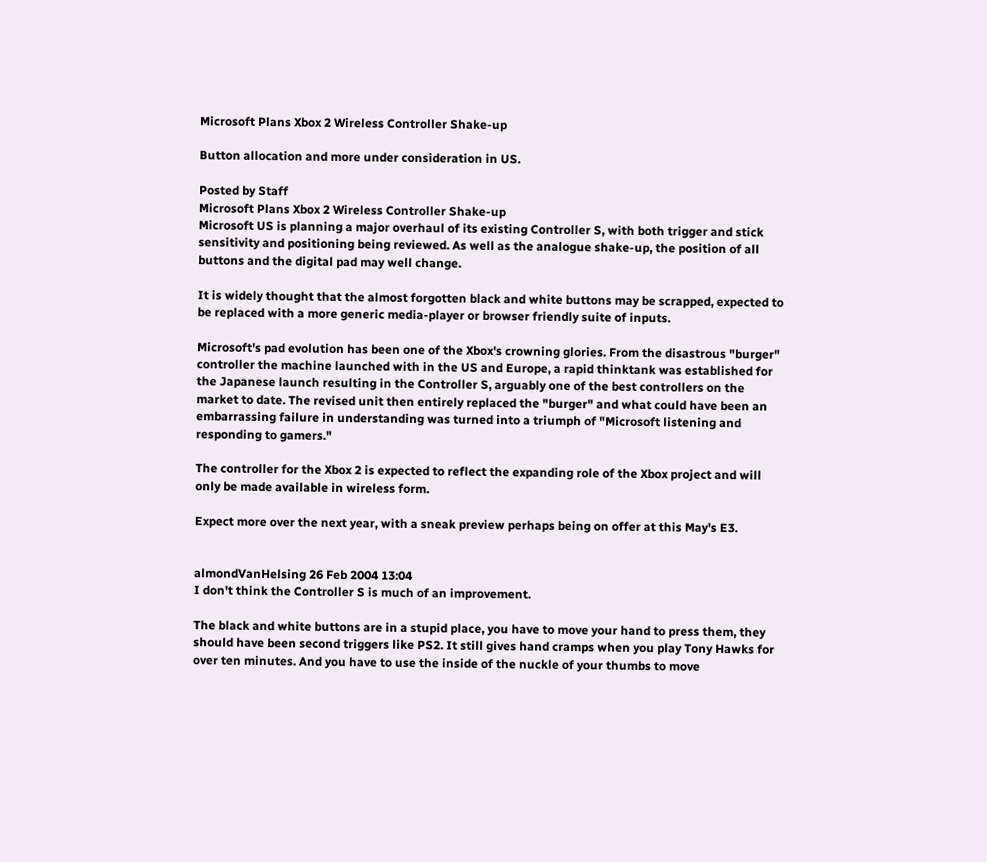Microsoft Plans Xbox 2 Wireless Controller Shake-up

Button allocation and more under consideration in US.

Posted by Staff
Microsoft Plans Xbox 2 Wireless Controller Shake-up
Microsoft US is planning a major overhaul of its existing Controller S, with both trigger and stick sensitivity and positioning being reviewed. As well as the analogue shake-up, the position of all buttons and the digital pad may well change.

It is widely thought that the almost forgotten black and white buttons may be scrapped, expected to be replaced with a more generic media-player or browser friendly suite of inputs.

Microsoft's pad evolution has been one of the Xbox's crowning glories. From the disastrous "burger" controller the machine launched with in the US and Europe, a rapid thinktank was established for the Japanese launch resulting in the Controller S, arguably one of the best controllers on the market to date. The revised unit then entirely replaced the "burger" and what could have been an embarrassing failure in understanding was turned into a triumph of "Microsoft listening and responding to gamers."

The controller for the Xbox 2 is expected to reflect the expanding role of the Xbox project and will only be made available in wireless form.

Expect more over the next year, with a sneak preview perhaps being on offer at this May's E3.


almondVanHelsing 26 Feb 2004 13:04
I don't think the Controller S is much of an improvement.

The black and white buttons are in a stupid place, you have to move your hand to press them, they should have been second triggers like PS2. It still gives hand cramps when you play Tony Hawks for over ten minutes. And you have to use the inside of the nuckle of your thumbs to move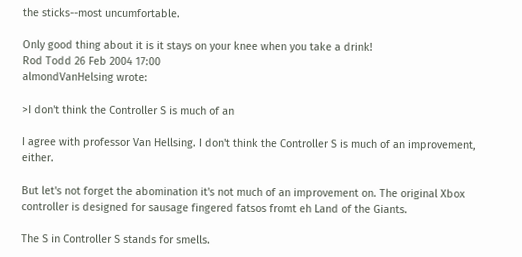the sticks--most uncumfortable.

Only good thing about it is it stays on your knee when you take a drink!
Rod Todd 26 Feb 2004 17:00
almondVanHelsing wrote:

>I don't think the Controller S is much of an

I agree with professor Van Hellsing. I don't think the Controller S is much of an improvement, either.

But let's not forget the abomination it's not much of an improvement on. The original Xbox controller is designed for sausage fingered fatsos fromt eh Land of the Giants.

The S in Controller S stands for smells.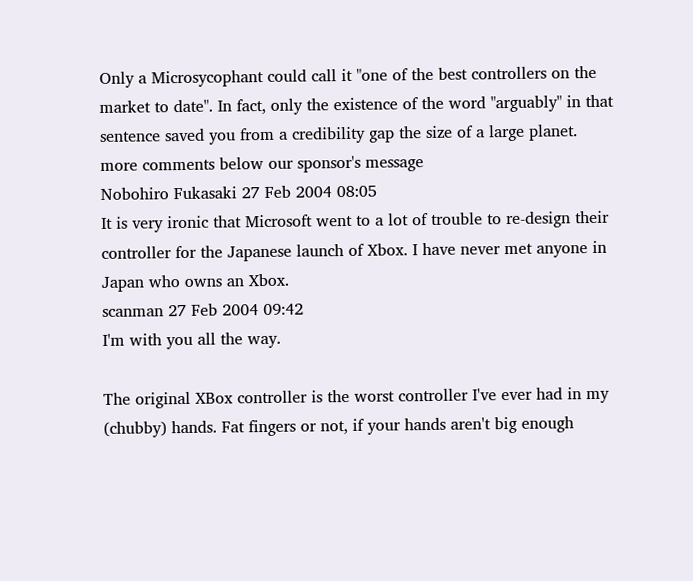Only a Microsycophant could call it "one of the best controllers on the market to date". In fact, only the existence of the word "arguably" in that sentence saved you from a credibility gap the size of a large planet.
more comments below our sponsor's message
Nobohiro Fukasaki 27 Feb 2004 08:05
It is very ironic that Microsoft went to a lot of trouble to re-design their controller for the Japanese launch of Xbox. I have never met anyone in Japan who owns an Xbox.
scanman 27 Feb 2004 09:42
I'm with you all the way.

The original XBox controller is the worst controller I've ever had in my (chubby) hands. Fat fingers or not, if your hands aren't big enough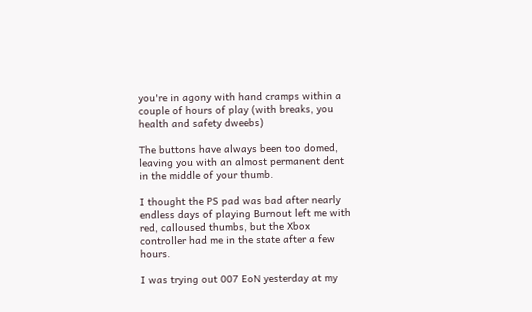you're in agony with hand cramps within a couple of hours of play (with breaks, you health and safety dweebs)

The buttons have always been too domed, leaving you with an almost permanent dent in the middle of your thumb.

I thought the PS pad was bad after nearly endless days of playing Burnout left me with red, calloused thumbs, but the Xbox controller had me in the state after a few hours.

I was trying out 007 EoN yesterday at my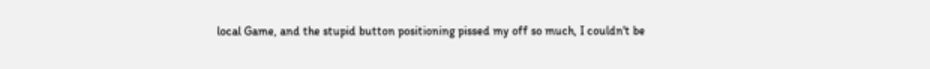local Game, and the stupid button positioning pissed my off so much, I couldn't be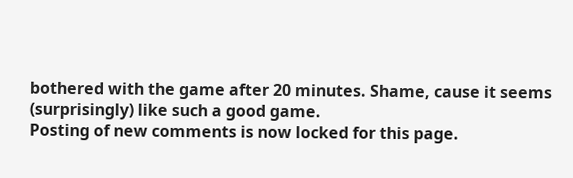bothered with the game after 20 minutes. Shame, cause it seems (surprisingly) like such a good game.
Posting of new comments is now locked for this page.